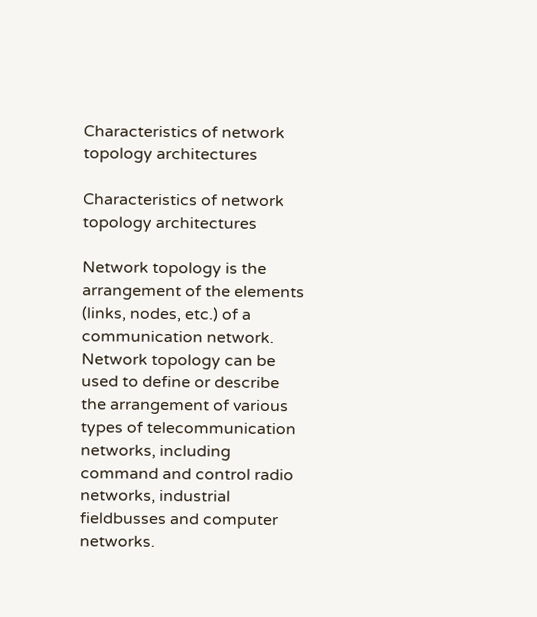Characteristics of network topology architectures

Characteristics of network topology architectures

Network topology is the arrangement of the elements (links, nodes, etc.) of a communication network. Network topology can be used to define or describe the arrangement of various types of telecommunication networks, including command and control radio networks, industrial fieldbusses and computer networks.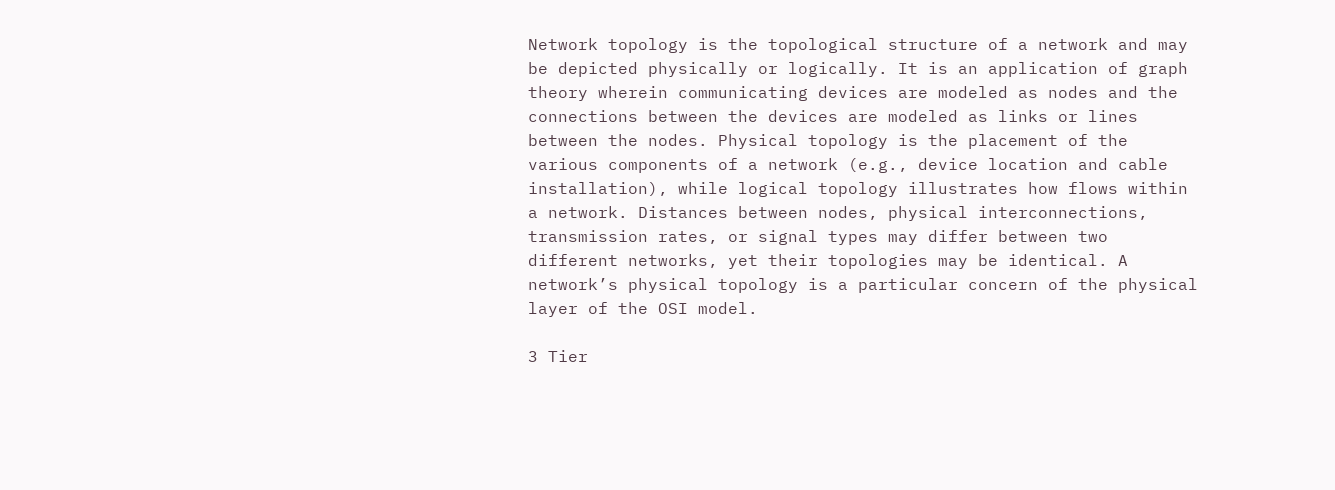Network topology is the topological structure of a network and may be depicted physically or logically. It is an application of graph theory wherein communicating devices are modeled as nodes and the connections between the devices are modeled as links or lines between the nodes. Physical topology is the placement of the various components of a network (e.g., device location and cable installation), while logical topology illustrates how flows within a network. Distances between nodes, physical interconnections, transmission rates, or signal types may differ between two different networks, yet their topologies may be identical. A network’s physical topology is a particular concern of the physical layer of the OSI model.

3 Tier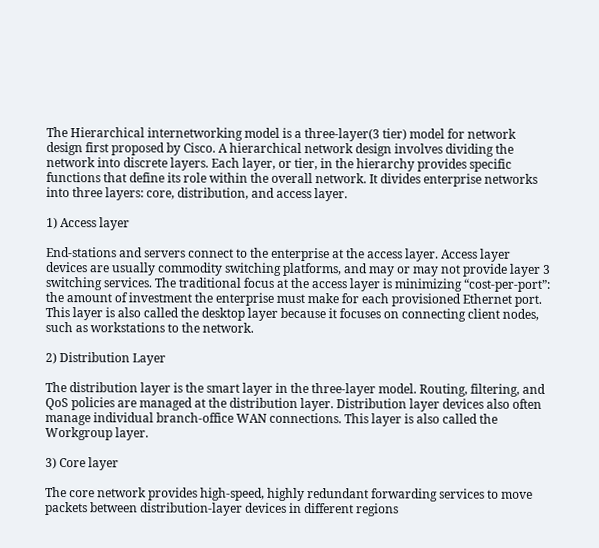The Hierarchical internetworking model is a three-layer(3 tier) model for network design first proposed by Cisco. A hierarchical network design involves dividing the network into discrete layers. Each layer, or tier, in the hierarchy provides specific functions that define its role within the overall network. It divides enterprise networks into three layers: core, distribution, and access layer.

1) Access layer

End-stations and servers connect to the enterprise at the access layer. Access layer devices are usually commodity switching platforms, and may or may not provide layer 3 switching services. The traditional focus at the access layer is minimizing “cost-per-port”: the amount of investment the enterprise must make for each provisioned Ethernet port. This layer is also called the desktop layer because it focuses on connecting client nodes, such as workstations to the network.

2) Distribution Layer

The distribution layer is the smart layer in the three-layer model. Routing, filtering, and QoS policies are managed at the distribution layer. Distribution layer devices also often manage individual branch-office WAN connections. This layer is also called the Workgroup layer.

3) Core layer

The core network provides high-speed, highly redundant forwarding services to move packets between distribution-layer devices in different regions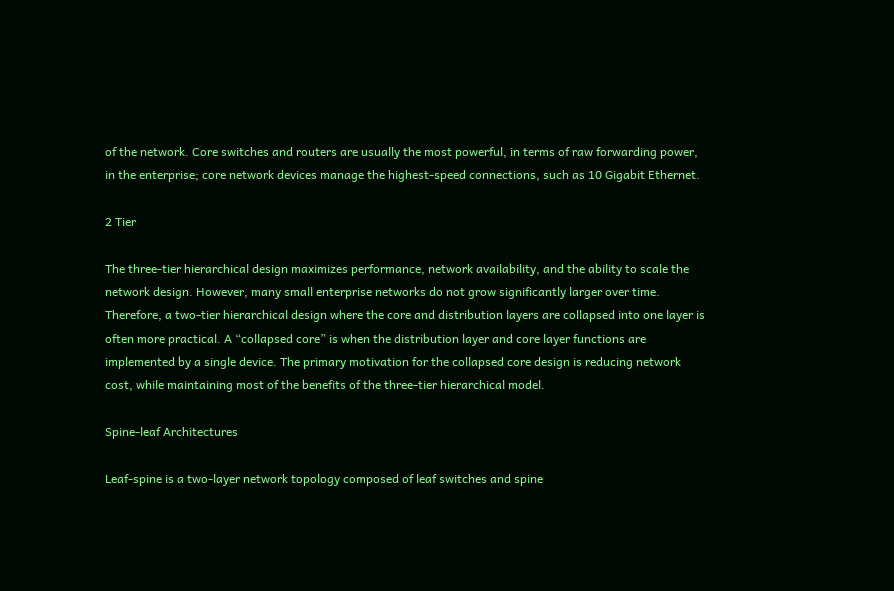of the network. Core switches and routers are usually the most powerful, in terms of raw forwarding power, in the enterprise; core network devices manage the highest-speed connections, such as 10 Gigabit Ethernet.

2 Tier

The three-tier hierarchical design maximizes performance, network availability, and the ability to scale the network design. However, many small enterprise networks do not grow significantly larger over time. Therefore, a two-tier hierarchical design where the core and distribution layers are collapsed into one layer is often more practical. A “collapsed core” is when the distribution layer and core layer functions are implemented by a single device. The primary motivation for the collapsed core design is reducing network cost, while maintaining most of the benefits of the three-tier hierarchical model.

Spine-leaf Architectures

Leaf-spine is a two-layer network topology composed of leaf switches and spine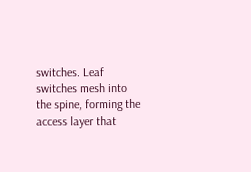switches. Leaf switches mesh into the spine, forming the access layer that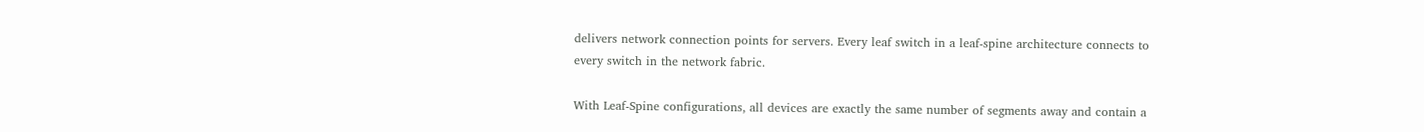delivers network connection points for servers. Every leaf switch in a leaf-spine architecture connects to every switch in the network fabric.

With Leaf-Spine configurations, all devices are exactly the same number of segments away and contain a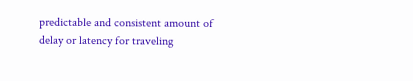predictable and consistent amount of delay or latency for traveling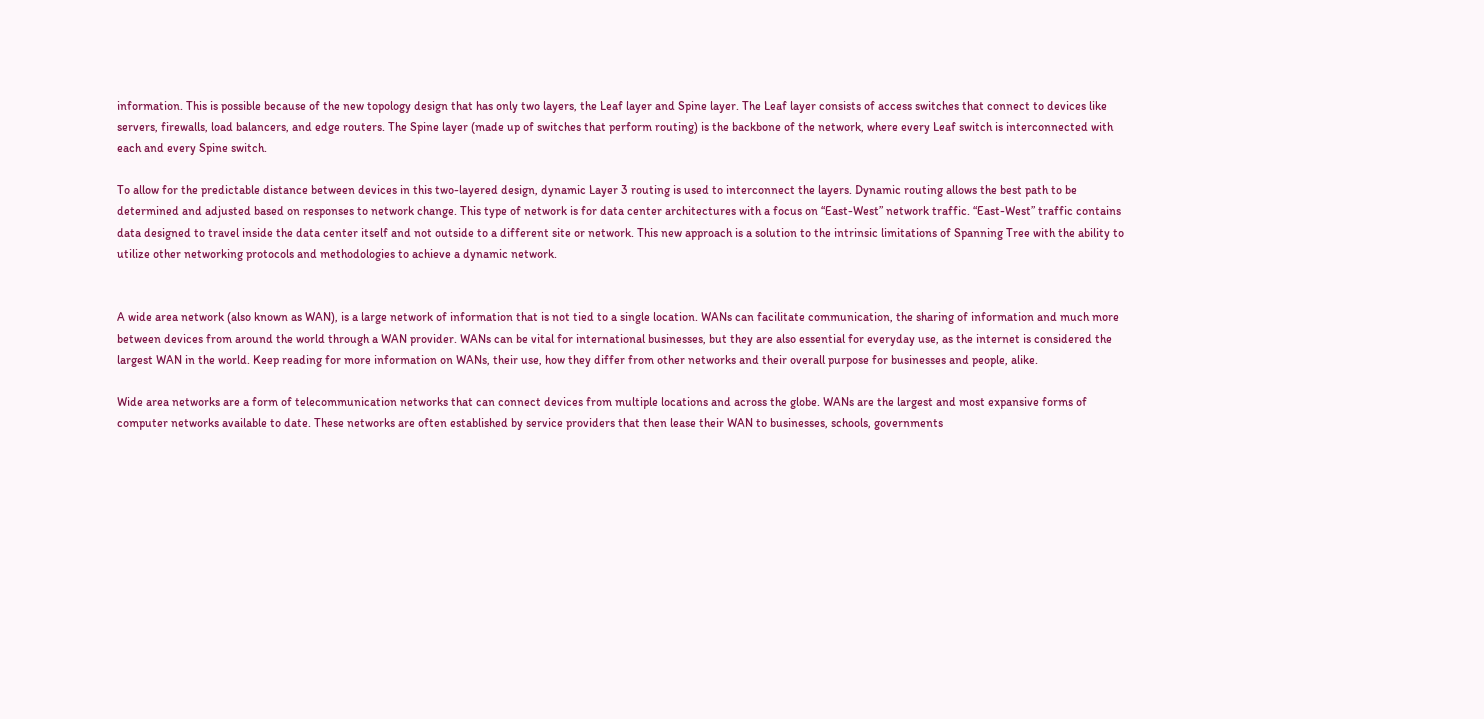information. This is possible because of the new topology design that has only two layers, the Leaf layer and Spine layer. The Leaf layer consists of access switches that connect to devices like servers, firewalls, load balancers, and edge routers. The Spine layer (made up of switches that perform routing) is the backbone of the network, where every Leaf switch is interconnected with each and every Spine switch.

To allow for the predictable distance between devices in this two-layered design, dynamic Layer 3 routing is used to interconnect the layers. Dynamic routing allows the best path to be determined and adjusted based on responses to network change. This type of network is for data center architectures with a focus on “East-West” network traffic. “East-West” traffic contains data designed to travel inside the data center itself and not outside to a different site or network. This new approach is a solution to the intrinsic limitations of Spanning Tree with the ability to utilize other networking protocols and methodologies to achieve a dynamic network.


A wide area network (also known as WAN), is a large network of information that is not tied to a single location. WANs can facilitate communication, the sharing of information and much more between devices from around the world through a WAN provider. WANs can be vital for international businesses, but they are also essential for everyday use, as the internet is considered the largest WAN in the world. Keep reading for more information on WANs, their use, how they differ from other networks and their overall purpose for businesses and people, alike.

Wide area networks are a form of telecommunication networks that can connect devices from multiple locations and across the globe. WANs are the largest and most expansive forms of computer networks available to date. These networks are often established by service providers that then lease their WAN to businesses, schools, governments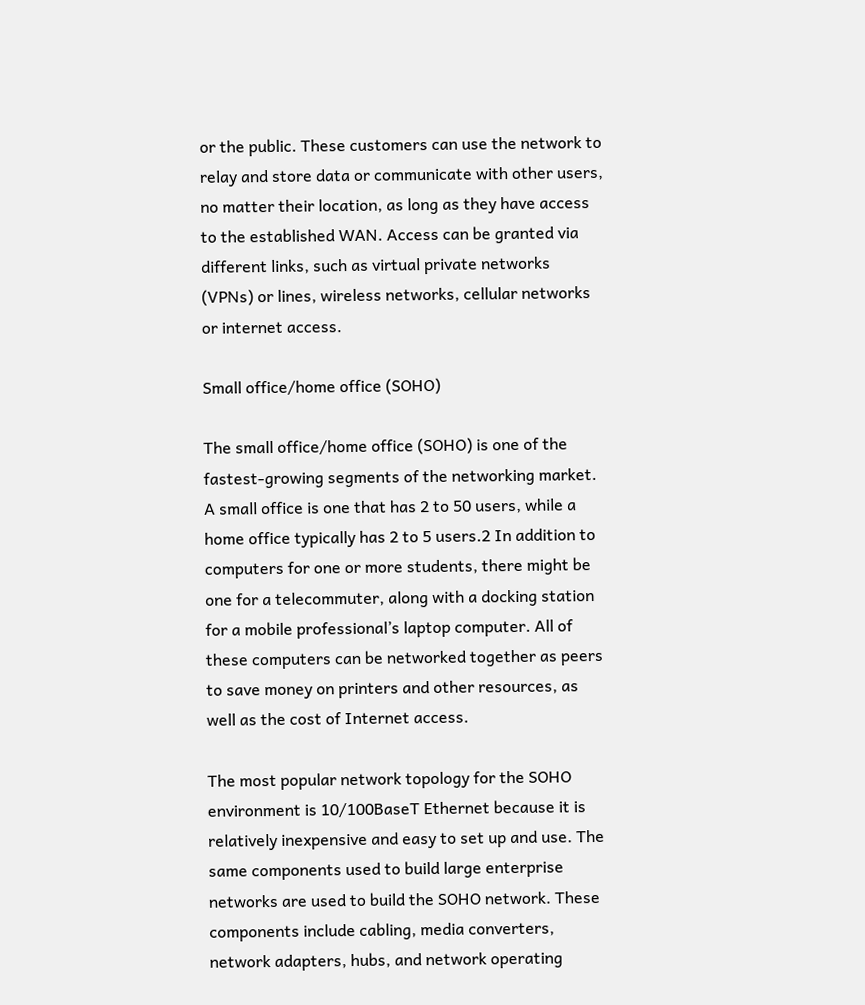or the public. These customers can use the network to relay and store data or communicate with other users, no matter their location, as long as they have access to the established WAN. Access can be granted via different links, such as virtual private networks (VPNs) or lines, wireless networks, cellular networks or internet access.

Small office/home office (SOHO)

The small office/home office (SOHO) is one of the fastest-growing segments of the networking market. A small office is one that has 2 to 50 users, while a home office typically has 2 to 5 users.2 In addition to computers for one or more students, there might be one for a telecommuter, along with a docking station for a mobile professional’s laptop computer. All of these computers can be networked together as peers to save money on printers and other resources, as well as the cost of Internet access.

The most popular network topology for the SOHO environment is 10/100BaseT Ethernet because it is relatively inexpensive and easy to set up and use. The same components used to build large enterprise networks are used to build the SOHO network. These components include cabling, media converters, network adapters, hubs, and network operating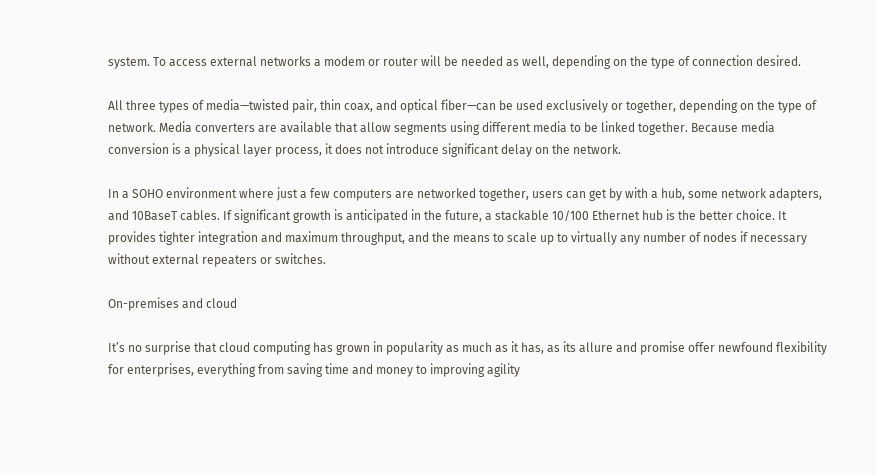system. To access external networks a modem or router will be needed as well, depending on the type of connection desired.

All three types of media—twisted pair, thin coax, and optical fiber—can be used exclusively or together, depending on the type of network. Media converters are available that allow segments using different media to be linked together. Because media conversion is a physical layer process, it does not introduce significant delay on the network.

In a SOHO environment where just a few computers are networked together, users can get by with a hub, some network adapters, and 10BaseT cables. If significant growth is anticipated in the future, a stackable 10/100 Ethernet hub is the better choice. It provides tighter integration and maximum throughput, and the means to scale up to virtually any number of nodes if necessary without external repeaters or switches.

On-premises and cloud

It’s no surprise that cloud computing has grown in popularity as much as it has, as its allure and promise offer newfound flexibility for enterprises, everything from saving time and money to improving agility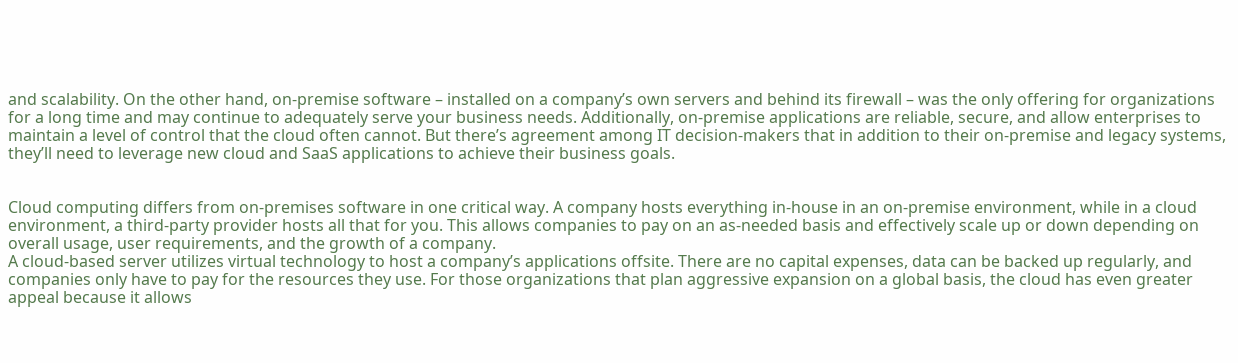and scalability. On the other hand, on-premise software – installed on a company’s own servers and behind its firewall – was the only offering for organizations for a long time and may continue to adequately serve your business needs. Additionally, on-premise applications are reliable, secure, and allow enterprises to maintain a level of control that the cloud often cannot. But there’s agreement among IT decision-makers that in addition to their on-premise and legacy systems, they’ll need to leverage new cloud and SaaS applications to achieve their business goals.


Cloud computing differs from on-premises software in one critical way. A company hosts everything in-house in an on-premise environment, while in a cloud environment, a third-party provider hosts all that for you. This allows companies to pay on an as-needed basis and effectively scale up or down depending on overall usage, user requirements, and the growth of a company.
A cloud-based server utilizes virtual technology to host a company’s applications offsite. There are no capital expenses, data can be backed up regularly, and companies only have to pay for the resources they use. For those organizations that plan aggressive expansion on a global basis, the cloud has even greater appeal because it allows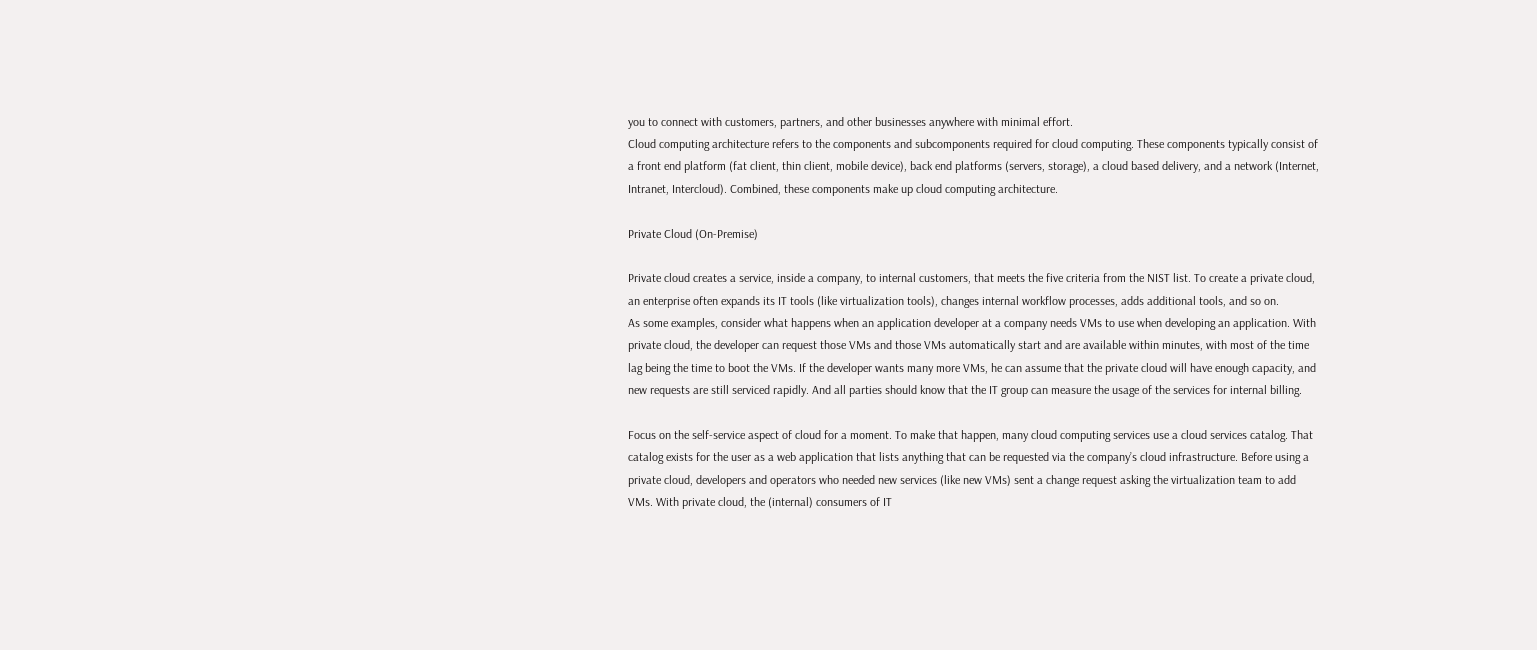you to connect with customers, partners, and other businesses anywhere with minimal effort.
Cloud computing architecture refers to the components and subcomponents required for cloud computing. These components typically consist of a front end platform (fat client, thin client, mobile device), back end platforms (servers, storage), a cloud based delivery, and a network (Internet, Intranet, Intercloud). Combined, these components make up cloud computing architecture.

Private Cloud (On-Premise)

Private cloud creates a service, inside a company, to internal customers, that meets the five criteria from the NIST list. To create a private cloud, an enterprise often expands its IT tools (like virtualization tools), changes internal workflow processes, adds additional tools, and so on.
As some examples, consider what happens when an application developer at a company needs VMs to use when developing an application. With private cloud, the developer can request those VMs and those VMs automatically start and are available within minutes, with most of the time lag being the time to boot the VMs. If the developer wants many more VMs, he can assume that the private cloud will have enough capacity, and new requests are still serviced rapidly. And all parties should know that the IT group can measure the usage of the services for internal billing.

Focus on the self-service aspect of cloud for a moment. To make that happen, many cloud computing services use a cloud services catalog. That catalog exists for the user as a web application that lists anything that can be requested via the company’s cloud infrastructure. Before using a private cloud, developers and operators who needed new services (like new VMs) sent a change request asking the virtualization team to add VMs. With private cloud, the (internal) consumers of IT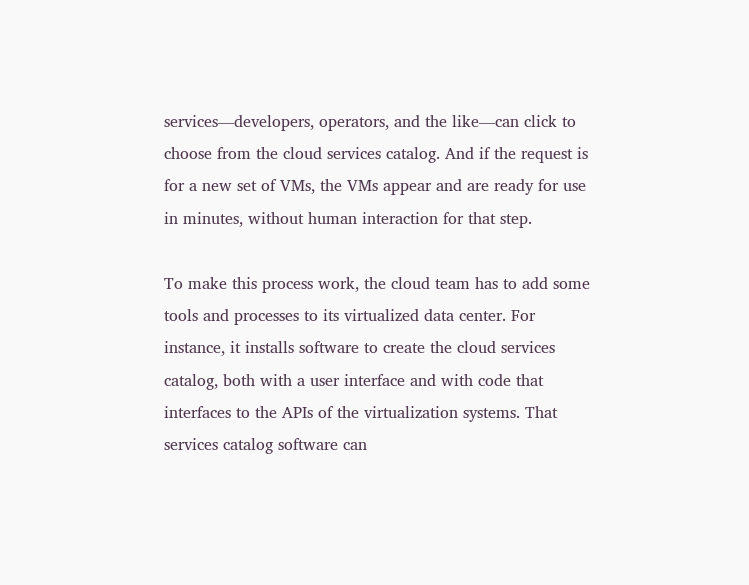services—developers, operators, and the like—can click to choose from the cloud services catalog. And if the request is for a new set of VMs, the VMs appear and are ready for use in minutes, without human interaction for that step.

To make this process work, the cloud team has to add some tools and processes to its virtualized data center. For instance, it installs software to create the cloud services catalog, both with a user interface and with code that interfaces to the APIs of the virtualization systems. That services catalog software can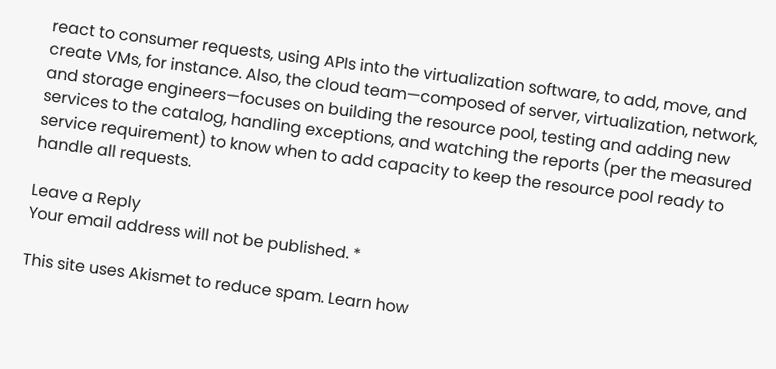react to consumer requests, using APIs into the virtualization software, to add, move, and create VMs, for instance. Also, the cloud team—composed of server, virtualization, network, and storage engineers—focuses on building the resource pool, testing and adding new services to the catalog, handling exceptions, and watching the reports (per the measured service requirement) to know when to add capacity to keep the resource pool ready to handle all requests.

Leave a Reply
Your email address will not be published. *

This site uses Akismet to reduce spam. Learn how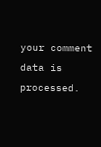your comment data is processed.